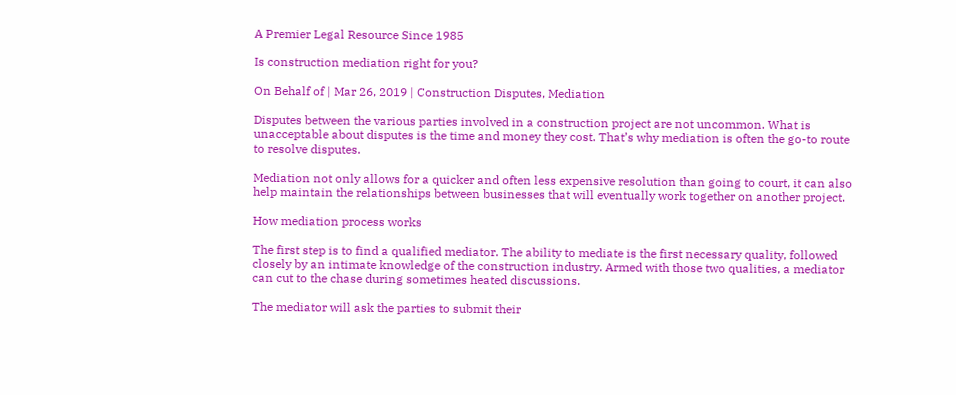A Premier Legal Resource Since 1985

Is construction mediation right for you?

On Behalf of | Mar 26, 2019 | Construction Disputes, Mediation

Disputes between the various parties involved in a construction project are not uncommon. What is unacceptable about disputes is the time and money they cost. That’s why mediation is often the go-to route to resolve disputes.

Mediation not only allows for a quicker and often less expensive resolution than going to court, it can also help maintain the relationships between businesses that will eventually work together on another project.

How mediation process works

The first step is to find a qualified mediator. The ability to mediate is the first necessary quality, followed closely by an intimate knowledge of the construction industry. Armed with those two qualities, a mediator can cut to the chase during sometimes heated discussions.

The mediator will ask the parties to submit their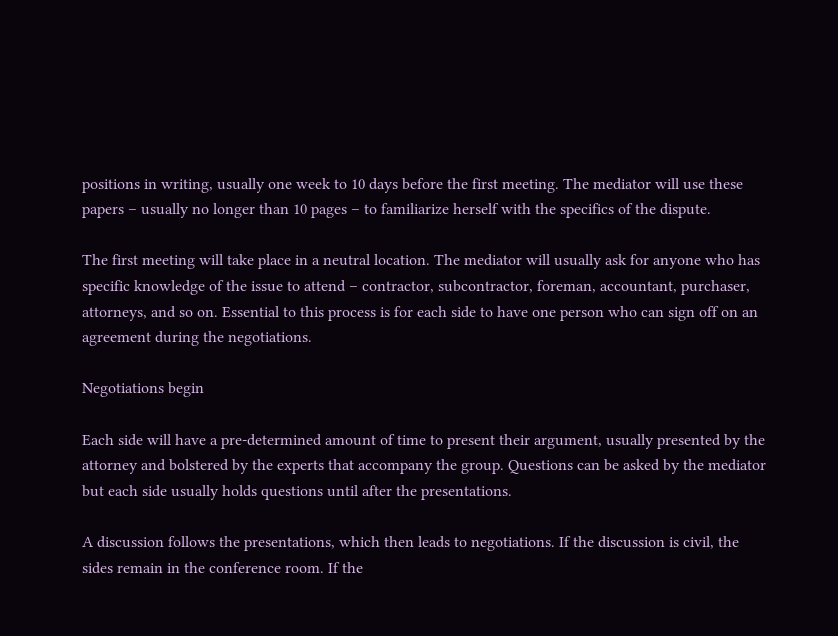positions in writing, usually one week to 10 days before the first meeting. The mediator will use these papers – usually no longer than 10 pages – to familiarize herself with the specifics of the dispute.

The first meeting will take place in a neutral location. The mediator will usually ask for anyone who has specific knowledge of the issue to attend – contractor, subcontractor, foreman, accountant, purchaser, attorneys, and so on. Essential to this process is for each side to have one person who can sign off on an agreement during the negotiations.

Negotiations begin

Each side will have a pre-determined amount of time to present their argument, usually presented by the attorney and bolstered by the experts that accompany the group. Questions can be asked by the mediator but each side usually holds questions until after the presentations.

A discussion follows the presentations, which then leads to negotiations. If the discussion is civil, the sides remain in the conference room. If the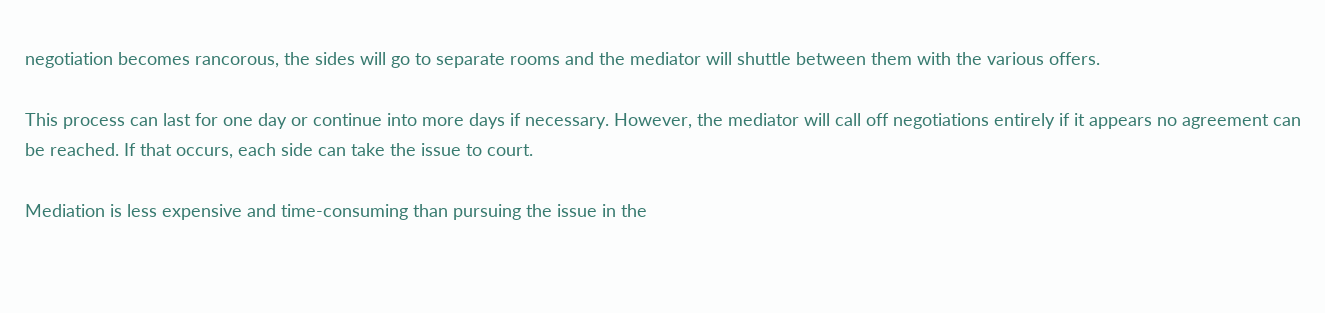negotiation becomes rancorous, the sides will go to separate rooms and the mediator will shuttle between them with the various offers.

This process can last for one day or continue into more days if necessary. However, the mediator will call off negotiations entirely if it appears no agreement can be reached. If that occurs, each side can take the issue to court.

Mediation is less expensive and time-consuming than pursuing the issue in the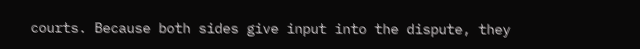courts. Because both sides give input into the dispute, they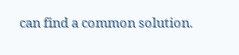can find a common solution.